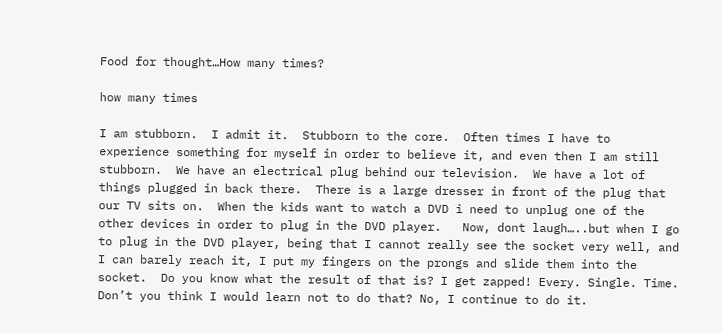Food for thought…How many times?

how many times

I am stubborn.  I admit it.  Stubborn to the core.  Often times I have to experience something for myself in order to believe it, and even then I am still stubborn.  We have an electrical plug behind our television.  We have a lot of things plugged in back there.  There is a large dresser in front of the plug that our TV sits on.  When the kids want to watch a DVD i need to unplug one of the other devices in order to plug in the DVD player.   Now, dont laugh…..but when I go to plug in the DVD player, being that I cannot really see the socket very well, and I can barely reach it, I put my fingers on the prongs and slide them into the socket.  Do you know what the result of that is? I get zapped! Every. Single. Time.  Don’t you think I would learn not to do that? No, I continue to do it.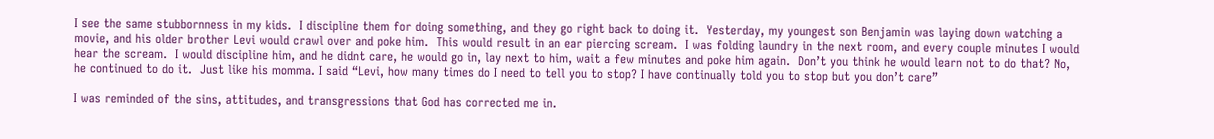I see the same stubbornness in my kids.  I discipline them for doing something, and they go right back to doing it.  Yesterday, my youngest son Benjamin was laying down watching a movie, and his older brother Levi would crawl over and poke him.  This would result in an ear piercing scream.  I was folding laundry in the next room, and every couple minutes I would hear the scream.  I would discipline him, and he didnt care, he would go in, lay next to him, wait a few minutes and poke him again.  Don’t you think he would learn not to do that? No, he continued to do it.  Just like his momma. I said “Levi, how many times do I need to tell you to stop? I have continually told you to stop but you don’t care”

I was reminded of the sins, attitudes, and transgressions that God has corrected me in.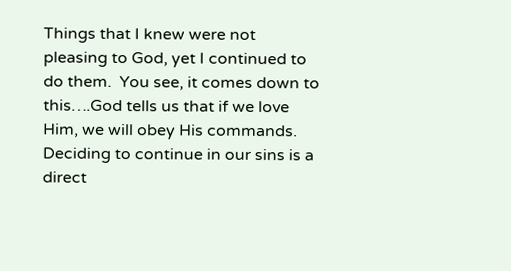Things that I knew were not pleasing to God, yet I continued to do them.  You see, it comes down to this….God tells us that if we love Him, we will obey His commands.  Deciding to continue in our sins is a direct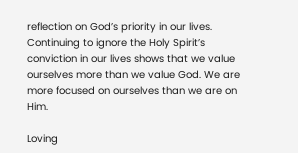reflection on God’s priority in our lives.  Continuing to ignore the Holy Spirit’s conviction in our lives shows that we value ourselves more than we value God. We are more focused on ourselves than we are on Him.

Loving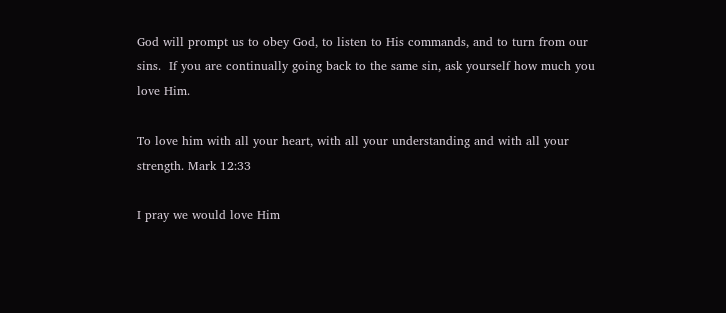God will prompt us to obey God, to listen to His commands, and to turn from our sins.  If you are continually going back to the same sin, ask yourself how much you love Him.

To love him with all your heart, with all your understanding and with all your strength. Mark 12:33

I pray we would love Him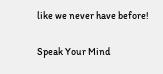like we never have before!

Speak Your Mind